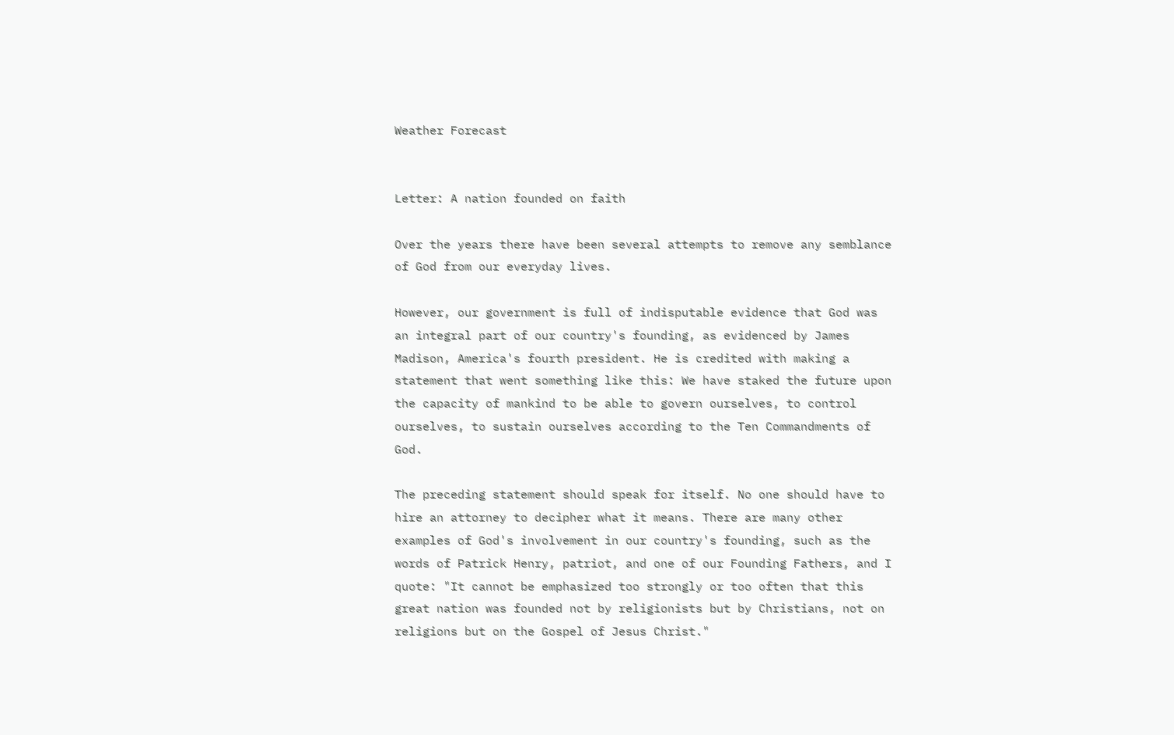Weather Forecast


Letter: A nation founded on faith

Over the years there have been several attempts to remove any semblance of God from our everyday lives.

However, our government is full of indisputable evidence that God was an integral part of our country's founding, as evidenced by James Madison, America's fourth president. He is credited with making a statement that went something like this: We have staked the future upon the capacity of mankind to be able to govern ourselves, to control ourselves, to sustain ourselves according to the Ten Commandments of God.

The preceding statement should speak for itself. No one should have to hire an attorney to decipher what it means. There are many other examples of God's involvement in our country's founding, such as the words of Patrick Henry, patriot, and one of our Founding Fathers, and I quote: "It cannot be emphasized too strongly or too often that this great nation was founded not by religionists but by Christians, not on religions but on the Gospel of Jesus Christ."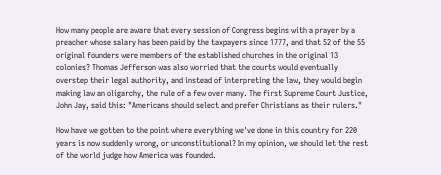How many people are aware that every session of Congress begins with a prayer by a preacher whose salary has been paid by the taxpayers since 1777, and that 52 of the 55 original founders were members of the established churches in the original 13 colonies? Thomas Jefferson was also worried that the courts would eventually overstep their legal authority, and instead of interpreting the law, they would begin making law an oligarchy, the rule of a few over many. The first Supreme Court Justice, John Jay, said this: "Americans should select and prefer Christians as their rulers."

How have we gotten to the point where everything we've done in this country for 220 years is now suddenly wrong, or unconstitutional? In my opinion, we should let the rest of the world judge how America was founded.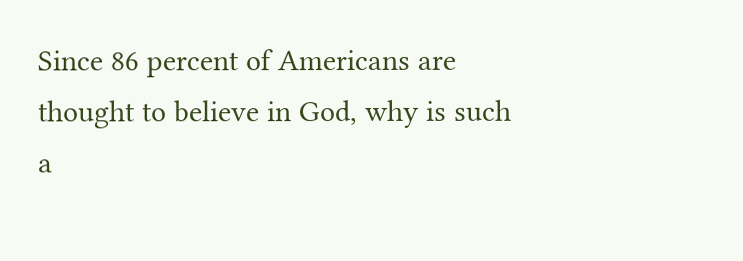Since 86 percent of Americans are thought to believe in God, why is such a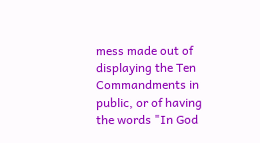mess made out of displaying the Ten Commandments in public, or of having the words "In God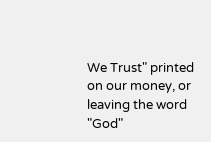We Trust" printed on our money, or leaving the word "God"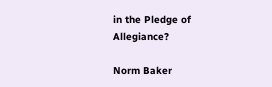in the Pledge of Allegiance?

Norm Baker